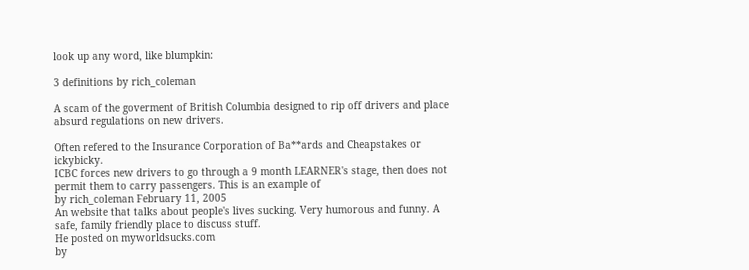look up any word, like blumpkin:

3 definitions by rich_coleman

A scam of the goverment of British Columbia designed to rip off drivers and place absurd regulations on new drivers.

Often refered to the Insurance Corporation of Ba**ards and Cheapstakes or ickybicky.
ICBC forces new drivers to go through a 9 month LEARNER's stage, then does not permit them to carry passengers. This is an example of
by rich_coleman February 11, 2005
An website that talks about people's lives sucking. Very humorous and funny. A safe, family friendly place to discuss stuff.
He posted on myworldsucks.com
by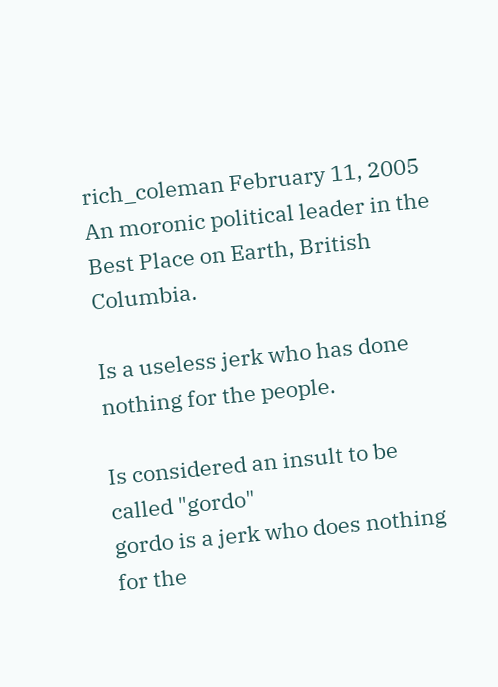rich_coleman February 11, 2005
An moronic political leader in the Best Place on Earth, British Columbia.

Is a useless jerk who has done nothing for the people.

Is considered an insult to be called "gordo"
gordo is a jerk who does nothing for the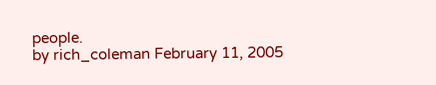people.
by rich_coleman February 11, 2005